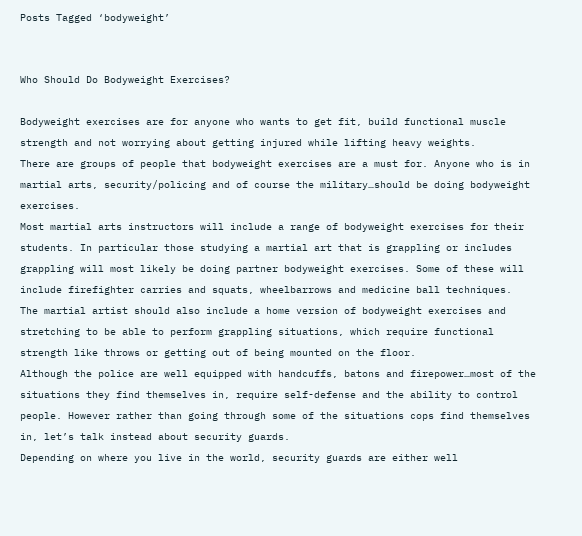Posts Tagged ‘bodyweight’


Who Should Do Bodyweight Exercises?

Bodyweight exercises are for anyone who wants to get fit, build functional muscle strength and not worrying about getting injured while lifting heavy weights.
There are groups of people that bodyweight exercises are a must for. Anyone who is in martial arts, security/policing and of course the military…should be doing bodyweight exercises.
Most martial arts instructors will include a range of bodyweight exercises for their students. In particular those studying a martial art that is grappling or includes grappling will most likely be doing partner bodyweight exercises. Some of these will include firefighter carries and squats, wheelbarrows and medicine ball techniques.
The martial artist should also include a home version of bodyweight exercises and stretching to be able to perform grappling situations, which require functional strength like throws or getting out of being mounted on the floor.
Although the police are well equipped with handcuffs, batons and firepower…most of the situations they find themselves in, require self-defense and the ability to control people. However rather than going through some of the situations cops find themselves in, let’s talk instead about security guards.
Depending on where you live in the world, security guards are either well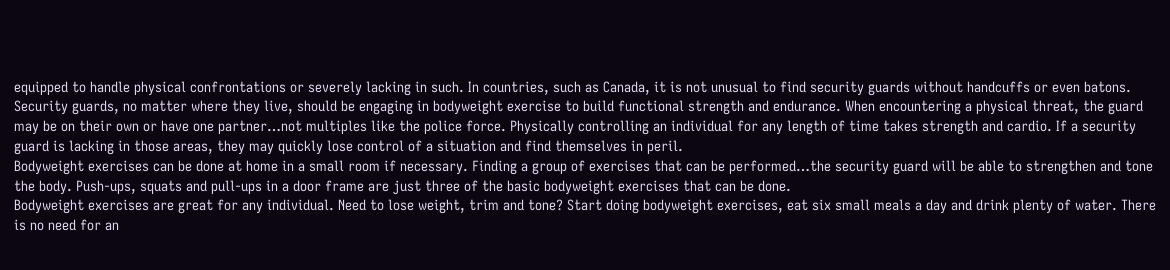equipped to handle physical confrontations or severely lacking in such. In countries, such as Canada, it is not unusual to find security guards without handcuffs or even batons.
Security guards, no matter where they live, should be engaging in bodyweight exercise to build functional strength and endurance. When encountering a physical threat, the guard may be on their own or have one partner…not multiples like the police force. Physically controlling an individual for any length of time takes strength and cardio. If a security guard is lacking in those areas, they may quickly lose control of a situation and find themselves in peril.
Bodyweight exercises can be done at home in a small room if necessary. Finding a group of exercises that can be performed…the security guard will be able to strengthen and tone the body. Push-ups, squats and pull-ups in a door frame are just three of the basic bodyweight exercises that can be done.
Bodyweight exercises are great for any individual. Need to lose weight, trim and tone? Start doing bodyweight exercises, eat six small meals a day and drink plenty of water. There is no need for an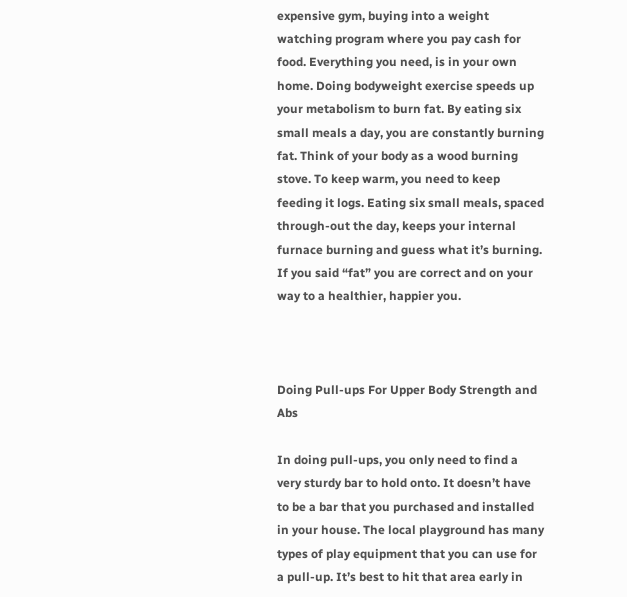expensive gym, buying into a weight watching program where you pay cash for food. Everything you need, is in your own home. Doing bodyweight exercise speeds up your metabolism to burn fat. By eating six small meals a day, you are constantly burning fat. Think of your body as a wood burning stove. To keep warm, you need to keep feeding it logs. Eating six small meals, spaced through-out the day, keeps your internal furnace burning and guess what it’s burning. If you said “fat” you are correct and on your way to a healthier, happier you.



Doing Pull-ups For Upper Body Strength and Abs

In doing pull-ups, you only need to find a very sturdy bar to hold onto. It doesn’t have to be a bar that you purchased and installed in your house. The local playground has many types of play equipment that you can use for a pull-up. It’s best to hit that area early in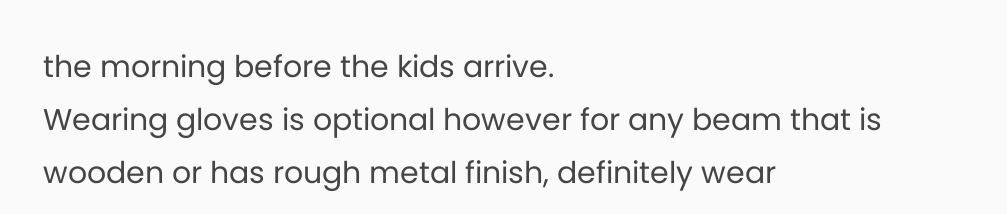the morning before the kids arrive.
Wearing gloves is optional however for any beam that is wooden or has rough metal finish, definitely wear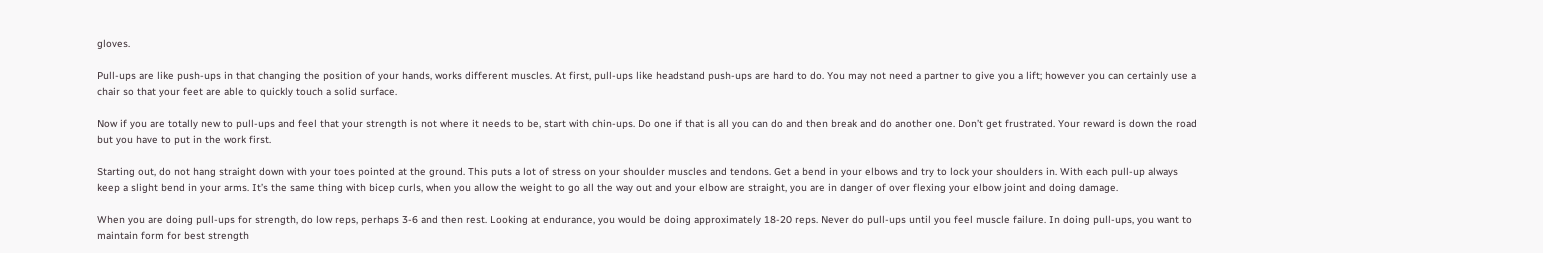gloves.

Pull-ups are like push-ups in that changing the position of your hands, works different muscles. At first, pull-ups like headstand push-ups are hard to do. You may not need a partner to give you a lift; however you can certainly use a chair so that your feet are able to quickly touch a solid surface.

Now if you are totally new to pull-ups and feel that your strength is not where it needs to be, start with chin-ups. Do one if that is all you can do and then break and do another one. Don’t get frustrated. Your reward is down the road but you have to put in the work first.

Starting out, do not hang straight down with your toes pointed at the ground. This puts a lot of stress on your shoulder muscles and tendons. Get a bend in your elbows and try to lock your shoulders in. With each pull-up always keep a slight bend in your arms. It’s the same thing with bicep curls, when you allow the weight to go all the way out and your elbow are straight, you are in danger of over flexing your elbow joint and doing damage.

When you are doing pull-ups for strength, do low reps, perhaps 3-6 and then rest. Looking at endurance, you would be doing approximately 18-20 reps. Never do pull-ups until you feel muscle failure. In doing pull-ups, you want to maintain form for best strength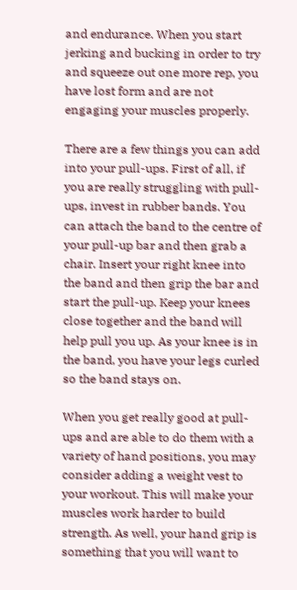and endurance. When you start jerking and bucking in order to try and squeeze out one more rep, you have lost form and are not engaging your muscles properly.

There are a few things you can add into your pull-ups. First of all, if you are really struggling with pull-ups, invest in rubber bands. You can attach the band to the centre of your pull-up bar and then grab a chair. Insert your right knee into the band and then grip the bar and start the pull-up. Keep your knees close together and the band will help pull you up. As your knee is in the band, you have your legs curled so the band stays on.

When you get really good at pull-ups and are able to do them with a variety of hand positions, you may consider adding a weight vest to your workout. This will make your muscles work harder to build strength. As well, your hand grip is something that you will want to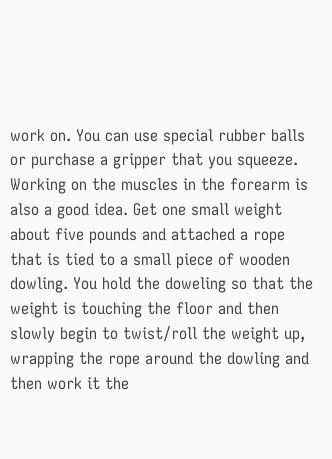work on. You can use special rubber balls or purchase a gripper that you squeeze. Working on the muscles in the forearm is also a good idea. Get one small weight about five pounds and attached a rope that is tied to a small piece of wooden dowling. You hold the doweling so that the weight is touching the floor and then slowly begin to twist/roll the weight up, wrapping the rope around the dowling and then work it the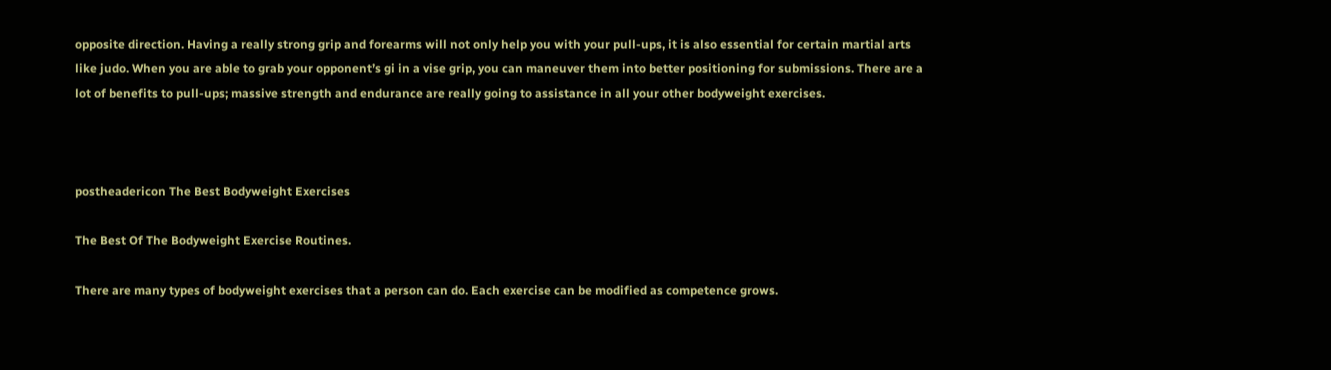opposite direction. Having a really strong grip and forearms will not only help you with your pull-ups, it is also essential for certain martial arts like judo. When you are able to grab your opponent’s gi in a vise grip, you can maneuver them into better positioning for submissions. There are a lot of benefits to pull-ups; massive strength and endurance are really going to assistance in all your other bodyweight exercises.



postheadericon The Best Bodyweight Exercises

The Best Of The Bodyweight Exercise Routines.

There are many types of bodyweight exercises that a person can do. Each exercise can be modified as competence grows.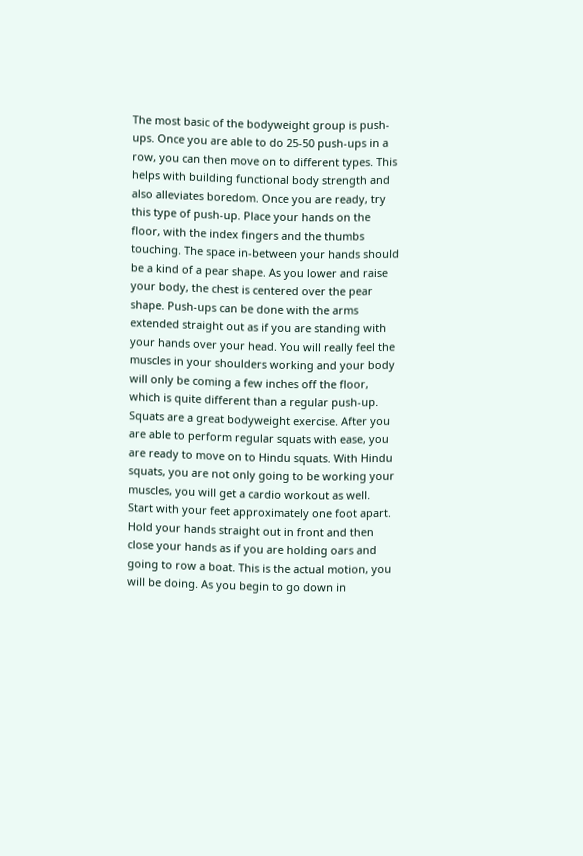The most basic of the bodyweight group is push-ups. Once you are able to do 25-50 push-ups in a row, you can then move on to different types. This helps with building functional body strength and also alleviates boredom. Once you are ready, try this type of push-up. Place your hands on the floor, with the index fingers and the thumbs touching. The space in-between your hands should be a kind of a pear shape. As you lower and raise your body, the chest is centered over the pear shape. Push-ups can be done with the arms extended straight out as if you are standing with your hands over your head. You will really feel the muscles in your shoulders working and your body will only be coming a few inches off the floor, which is quite different than a regular push-up.
Squats are a great bodyweight exercise. After you are able to perform regular squats with ease, you are ready to move on to Hindu squats. With Hindu squats, you are not only going to be working your muscles, you will get a cardio workout as well.
Start with your feet approximately one foot apart. Hold your hands straight out in front and then close your hands as if you are holding oars and going to row a boat. This is the actual motion, you will be doing. As you begin to go down in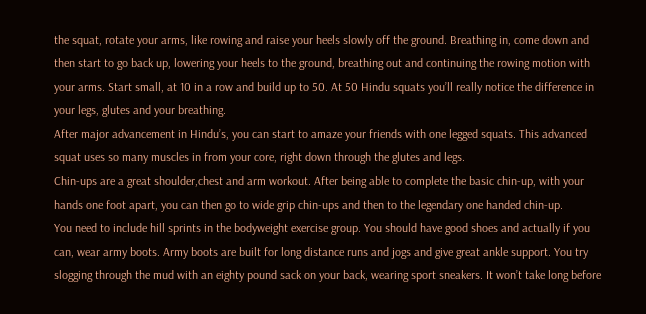the squat, rotate your arms, like rowing and raise your heels slowly off the ground. Breathing in, come down and then start to go back up, lowering your heels to the ground, breathing out and continuing the rowing motion with your arms. Start small, at 10 in a row and build up to 50. At 50 Hindu squats you’ll really notice the difference in your legs, glutes and your breathing.
After major advancement in Hindu’s, you can start to amaze your friends with one legged squats. This advanced squat uses so many muscles in from your core, right down through the glutes and legs.
Chin-ups are a great shoulder,chest and arm workout. After being able to complete the basic chin-up, with your hands one foot apart, you can then go to wide grip chin-ups and then to the legendary one handed chin-up.
You need to include hill sprints in the bodyweight exercise group. You should have good shoes and actually if you can, wear army boots. Army boots are built for long distance runs and jogs and give great ankle support. You try slogging through the mud with an eighty pound sack on your back, wearing sport sneakers. It won’t take long before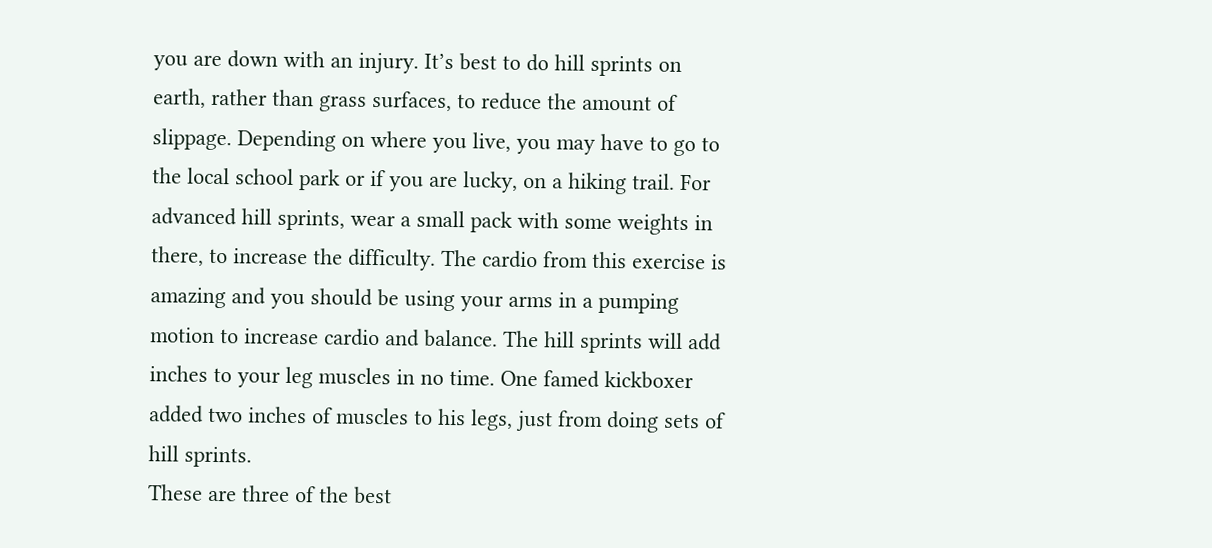you are down with an injury. It’s best to do hill sprints on earth, rather than grass surfaces, to reduce the amount of slippage. Depending on where you live, you may have to go to the local school park or if you are lucky, on a hiking trail. For advanced hill sprints, wear a small pack with some weights in there, to increase the difficulty. The cardio from this exercise is amazing and you should be using your arms in a pumping motion to increase cardio and balance. The hill sprints will add inches to your leg muscles in no time. One famed kickboxer added two inches of muscles to his legs, just from doing sets of hill sprints.
These are three of the best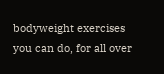bodyweight exercises you can do, for all over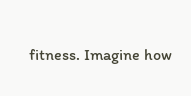fitness. Imagine how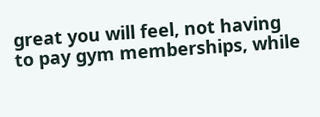great you will feel, not having to pay gym memberships, while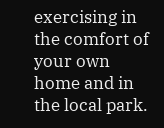exercising in the comfort of your own home and in the local park.